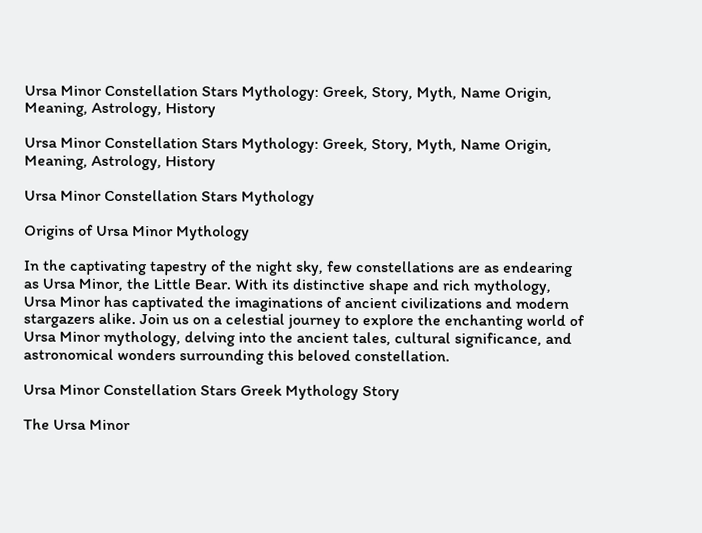Ursa Minor Constellation Stars Mythology: Greek, Story, Myth, Name Origin, Meaning, Astrology, History

Ursa Minor Constellation Stars Mythology: Greek, Story, Myth, Name Origin, Meaning, Astrology, History

Ursa Minor Constellation Stars Mythology

Origins of Ursa Minor Mythology

In the captivating tapestry of the night sky, few constellations are as endearing as Ursa Minor, the Little Bear. With its distinctive shape and rich mythology, Ursa Minor has captivated the imaginations of ancient civilizations and modern stargazers alike. Join us on a celestial journey to explore the enchanting world of Ursa Minor mythology, delving into the ancient tales, cultural significance, and astronomical wonders surrounding this beloved constellation.

Ursa Minor Constellation Stars Greek Mythology Story

The Ursa Minor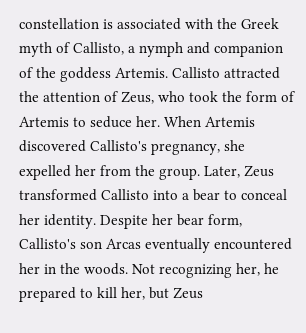constellation is associated with the Greek myth of Callisto, a nymph and companion of the goddess Artemis. Callisto attracted the attention of Zeus, who took the form of Artemis to seduce her. When Artemis discovered Callisto's pregnancy, she expelled her from the group. Later, Zeus transformed Callisto into a bear to conceal her identity. Despite her bear form, Callisto's son Arcas eventually encountered her in the woods. Not recognizing her, he prepared to kill her, but Zeus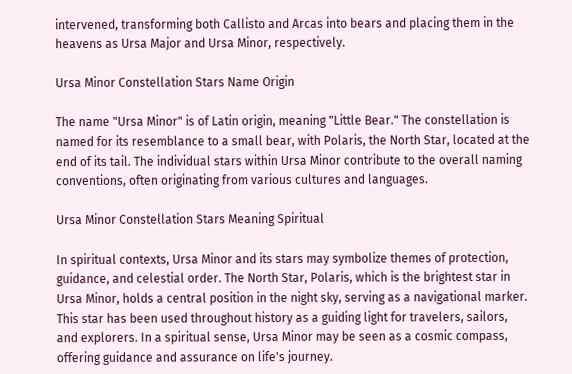intervened, transforming both Callisto and Arcas into bears and placing them in the heavens as Ursa Major and Ursa Minor, respectively.

Ursa Minor Constellation Stars Name Origin

The name "Ursa Minor" is of Latin origin, meaning "Little Bear." The constellation is named for its resemblance to a small bear, with Polaris, the North Star, located at the end of its tail. The individual stars within Ursa Minor contribute to the overall naming conventions, often originating from various cultures and languages.

Ursa Minor Constellation Stars Meaning Spiritual

In spiritual contexts, Ursa Minor and its stars may symbolize themes of protection, guidance, and celestial order. The North Star, Polaris, which is the brightest star in Ursa Minor, holds a central position in the night sky, serving as a navigational marker. This star has been used throughout history as a guiding light for travelers, sailors, and explorers. In a spiritual sense, Ursa Minor may be seen as a cosmic compass, offering guidance and assurance on life's journey.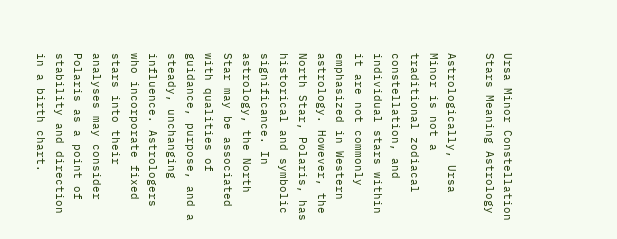Ursa Minor Constellation Stars Meaning Astrology

Astrologically, Ursa Minor is not a traditional zodiacal constellation, and individual stars within it are not commonly emphasized in Western astrology. However, the North Star, Polaris, has historical and symbolic significance. In astrology, the North Star may be associated with qualities of guidance, purpose, and a steady, unchanging influence. Astrologers who incorporate fixed stars into their analyses may consider Polaris as a point of stability and direction in a birth chart.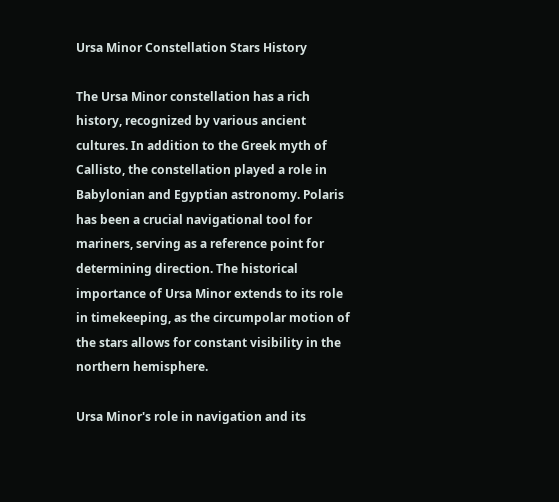Ursa Minor Constellation Stars History

The Ursa Minor constellation has a rich history, recognized by various ancient cultures. In addition to the Greek myth of Callisto, the constellation played a role in Babylonian and Egyptian astronomy. Polaris has been a crucial navigational tool for mariners, serving as a reference point for determining direction. The historical importance of Ursa Minor extends to its role in timekeeping, as the circumpolar motion of the stars allows for constant visibility in the northern hemisphere.

Ursa Minor's role in navigation and its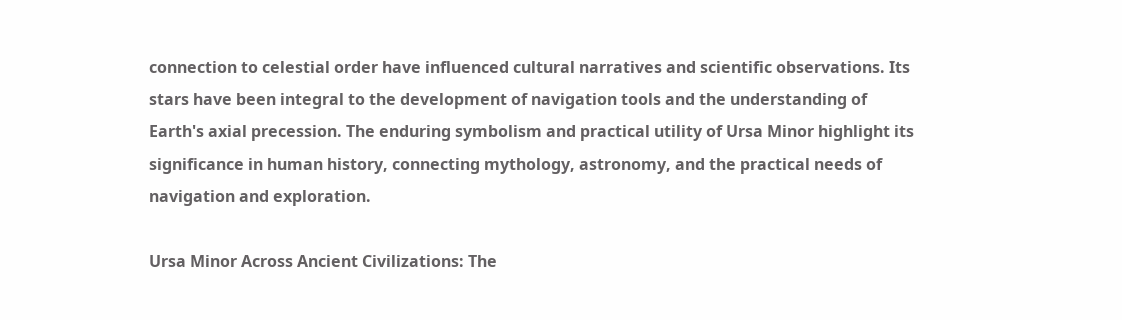connection to celestial order have influenced cultural narratives and scientific observations. Its stars have been integral to the development of navigation tools and the understanding of Earth's axial precession. The enduring symbolism and practical utility of Ursa Minor highlight its significance in human history, connecting mythology, astronomy, and the practical needs of navigation and exploration.

Ursa Minor Across Ancient Civilizations: The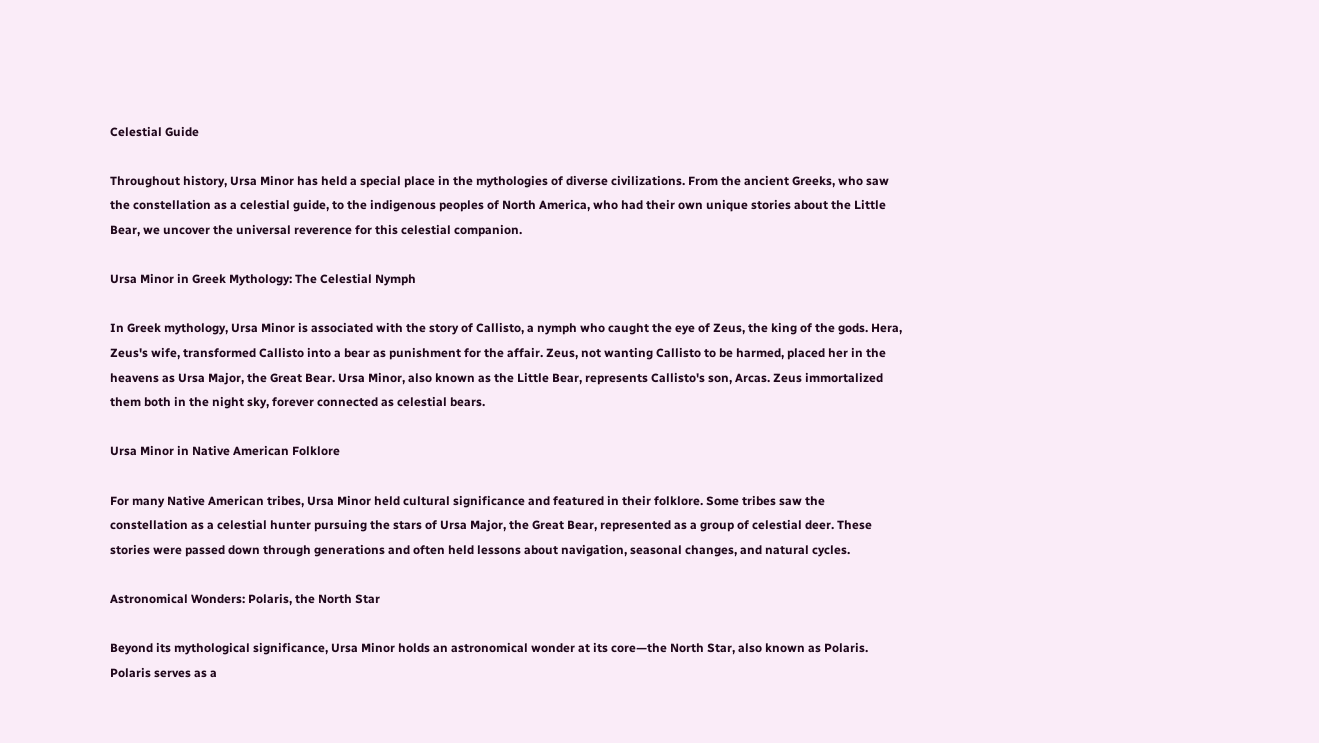Celestial Guide

Throughout history, Ursa Minor has held a special place in the mythologies of diverse civilizations. From the ancient Greeks, who saw the constellation as a celestial guide, to the indigenous peoples of North America, who had their own unique stories about the Little Bear, we uncover the universal reverence for this celestial companion.

Ursa Minor in Greek Mythology: The Celestial Nymph

In Greek mythology, Ursa Minor is associated with the story of Callisto, a nymph who caught the eye of Zeus, the king of the gods. Hera, Zeus's wife, transformed Callisto into a bear as punishment for the affair. Zeus, not wanting Callisto to be harmed, placed her in the heavens as Ursa Major, the Great Bear. Ursa Minor, also known as the Little Bear, represents Callisto's son, Arcas. Zeus immortalized them both in the night sky, forever connected as celestial bears.

Ursa Minor in Native American Folklore

For many Native American tribes, Ursa Minor held cultural significance and featured in their folklore. Some tribes saw the constellation as a celestial hunter pursuing the stars of Ursa Major, the Great Bear, represented as a group of celestial deer. These stories were passed down through generations and often held lessons about navigation, seasonal changes, and natural cycles.

Astronomical Wonders: Polaris, the North Star

Beyond its mythological significance, Ursa Minor holds an astronomical wonder at its core—the North Star, also known as Polaris. Polaris serves as a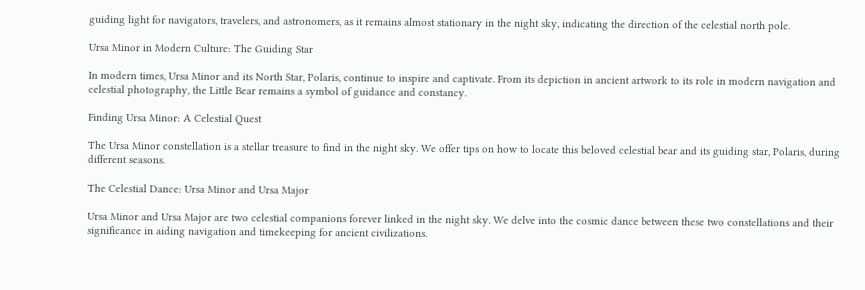guiding light for navigators, travelers, and astronomers, as it remains almost stationary in the night sky, indicating the direction of the celestial north pole.

Ursa Minor in Modern Culture: The Guiding Star

In modern times, Ursa Minor and its North Star, Polaris, continue to inspire and captivate. From its depiction in ancient artwork to its role in modern navigation and celestial photography, the Little Bear remains a symbol of guidance and constancy.

Finding Ursa Minor: A Celestial Quest

The Ursa Minor constellation is a stellar treasure to find in the night sky. We offer tips on how to locate this beloved celestial bear and its guiding star, Polaris, during different seasons.

The Celestial Dance: Ursa Minor and Ursa Major

Ursa Minor and Ursa Major are two celestial companions forever linked in the night sky. We delve into the cosmic dance between these two constellations and their significance in aiding navigation and timekeeping for ancient civilizations.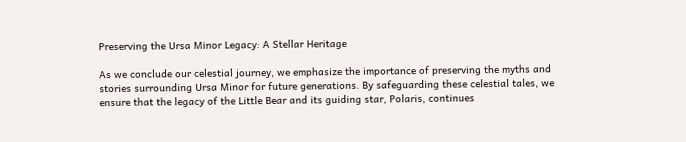Preserving the Ursa Minor Legacy: A Stellar Heritage

As we conclude our celestial journey, we emphasize the importance of preserving the myths and stories surrounding Ursa Minor for future generations. By safeguarding these celestial tales, we ensure that the legacy of the Little Bear and its guiding star, Polaris, continues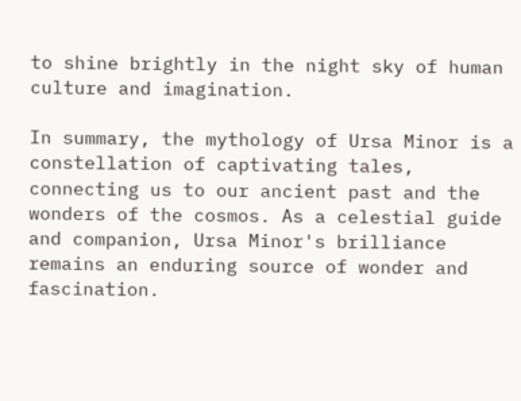to shine brightly in the night sky of human culture and imagination.

In summary, the mythology of Ursa Minor is a constellation of captivating tales, connecting us to our ancient past and the wonders of the cosmos. As a celestial guide and companion, Ursa Minor's brilliance remains an enduring source of wonder and fascination.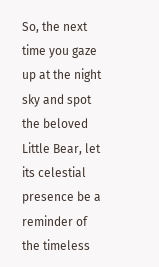So, the next time you gaze up at the night sky and spot the beloved Little Bear, let its celestial presence be a reminder of the timeless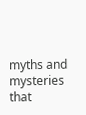myths and mysteries that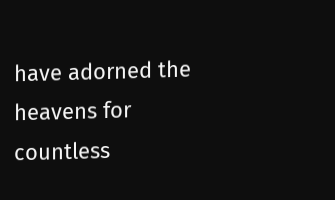have adorned the heavens for countless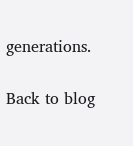generations.

Back to blog